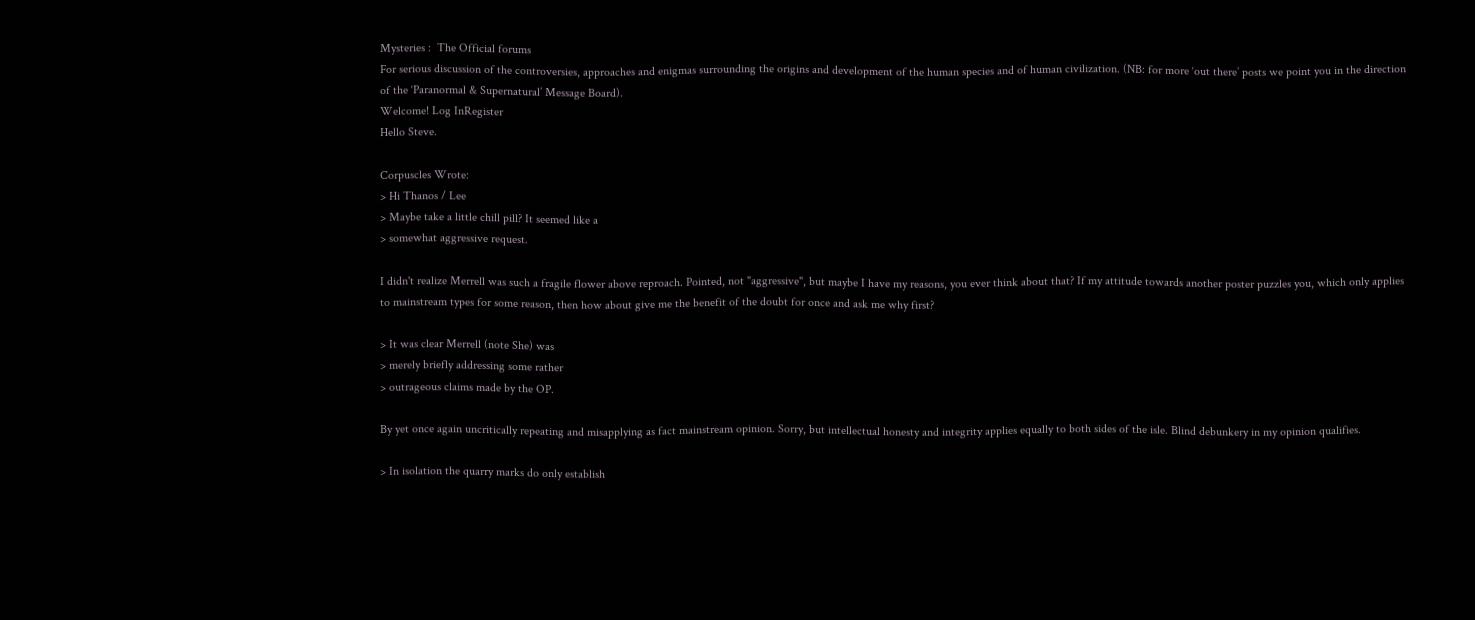Mysteries :  The Official forums
For serious discussion of the controversies, approaches and enigmas surrounding the origins and development of the human species and of human civilization. (NB: for more ‘out there’ posts we point you in the direction of the ‘Paranormal & Supernatural’ Message Board).
Welcome! Log InRegister
Hello Steve.

Corpuscles Wrote:
> Hi Thanos / Lee
> Maybe take a little chill pill? It seemed like a
> somewhat aggressive request.

I didn't realize Merrell was such a fragile flower above reproach. Pointed, not "aggressive", but maybe I have my reasons, you ever think about that? If my attitude towards another poster puzzles you, which only applies to mainstream types for some reason, then how about give me the benefit of the doubt for once and ask me why first?

> It was clear Merrell (note She) was
> merely briefly addressing some rather
> outrageous claims made by the OP.

By yet once again uncritically repeating and misapplying as fact mainstream opinion. Sorry, but intellectual honesty and integrity applies equally to both sides of the isle. Blind debunkery in my opinion qualifies.

> In isolation the quarry marks do only establish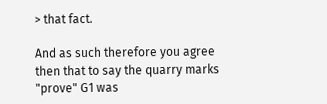> that fact.

And as such therefore you agree then that to say the quarry marks "prove" G1 was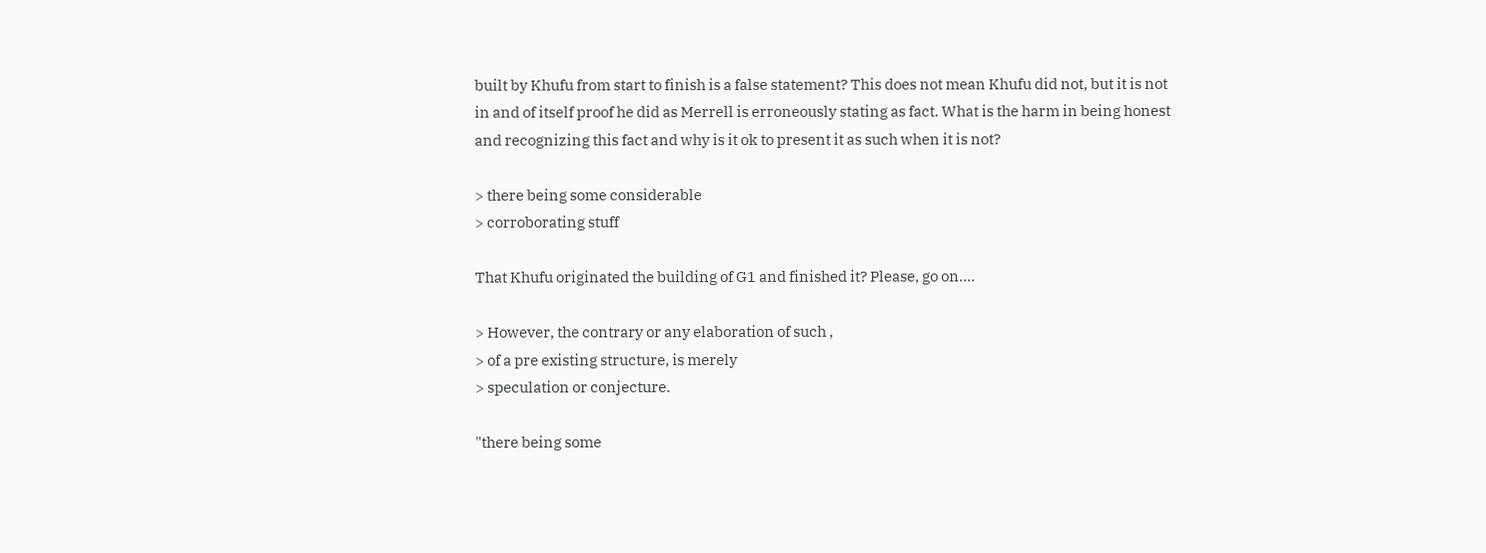built by Khufu from start to finish is a false statement? This does not mean Khufu did not, but it is not in and of itself proof he did as Merrell is erroneously stating as fact. What is the harm in being honest and recognizing this fact and why is it ok to present it as such when it is not?

> there being some considerable
> corroborating stuff

That Khufu originated the building of G1 and finished it? Please, go on....

> However, the contrary or any elaboration of such ,
> of a pre existing structure, is merely
> speculation or conjecture.

"there being some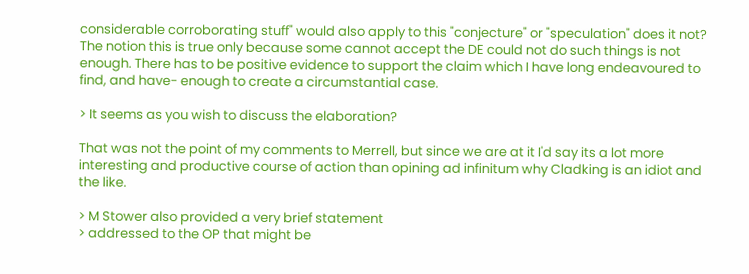considerable corroborating stuff" would also apply to this "conjecture" or "speculation" does it not? The notion this is true only because some cannot accept the DE could not do such things is not enough. There has to be positive evidence to support the claim which I have long endeavoured to find, and have- enough to create a circumstantial case.

> It seems as you wish to discuss the elaboration?

That was not the point of my comments to Merrell, but since we are at it I'd say its a lot more interesting and productive course of action than opining ad infinitum why Cladking is an idiot and the like.

> M Stower also provided a very brief statement
> addressed to the OP that might be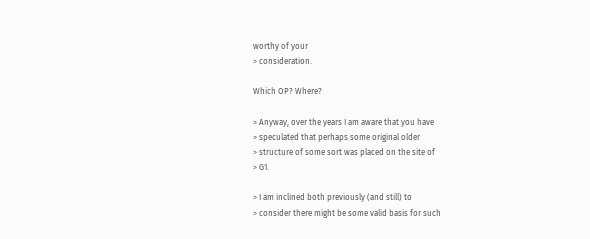worthy of your
> consideration.

Which OP? Where?

> Anyway, over the years I am aware that you have
> speculated that perhaps some original older
> structure of some sort was placed on the site of
> G1.

> I am inclined both previously (and still) to
> consider there might be some valid basis for such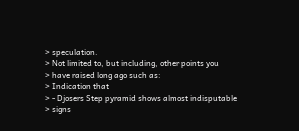> speculation.
> Not limited to, but including, other points you
> have raised long ago such as:
> Indication that
> - Djosers Step pyramid shows almost indisputable
> signs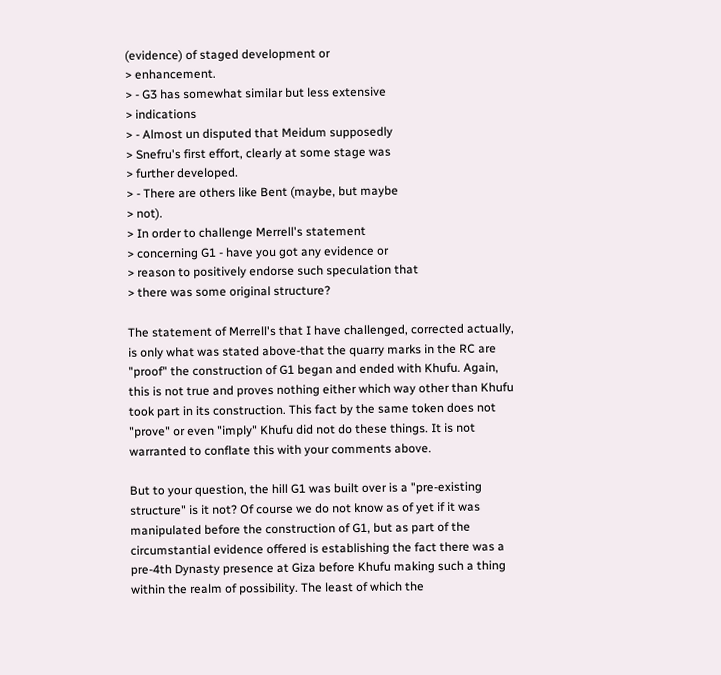(evidence) of staged development or
> enhancement.
> - G3 has somewhat similar but less extensive
> indications
> - Almost un disputed that Meidum supposedly
> Snefru's first effort, clearly at some stage was
> further developed.
> - There are others like Bent (maybe, but maybe
> not).
> In order to challenge Merrell's statement
> concerning G1 - have you got any evidence or
> reason to positively endorse such speculation that
> there was some original structure?

The statement of Merrell's that I have challenged, corrected actually, is only what was stated above-that the quarry marks in the RC are "proof" the construction of G1 began and ended with Khufu. Again, this is not true and proves nothing either which way other than Khufu took part in its construction. This fact by the same token does not "prove" or even "imply" Khufu did not do these things. It is not warranted to conflate this with your comments above.

But to your question, the hill G1 was built over is a "pre-existing structure" is it not? Of course we do not know as of yet if it was manipulated before the construction of G1, but as part of the circumstantial evidence offered is establishing the fact there was a pre-4th Dynasty presence at Giza before Khufu making such a thing within the realm of possibility. The least of which the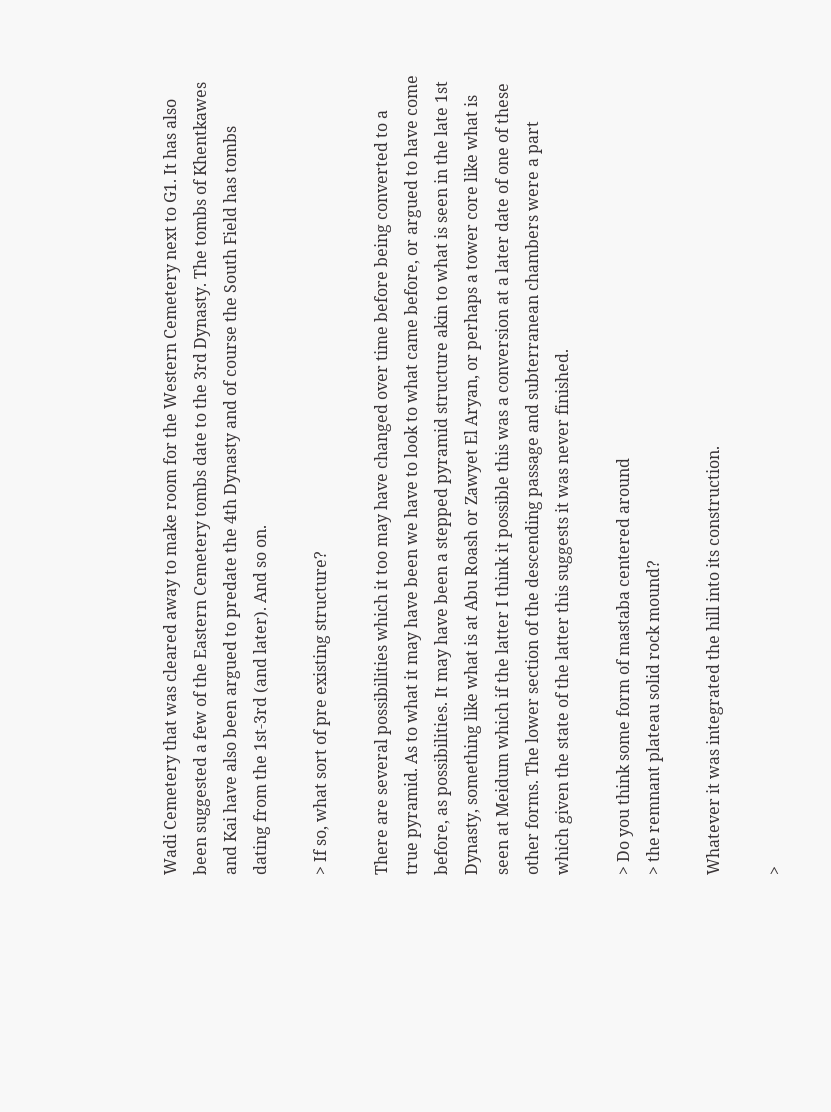Wadi Cemetery that was cleared away to make room for the Western Cemetery next to G1. It has also been suggested a few of the Eastern Cemetery tombs date to the 3rd Dynasty. The tombs of Khentkawes and Kai have also been argued to predate the 4th Dynasty and of course the South Field has tombs dating from the 1st-3rd (and later). And so on.

> If so, what sort of pre existing structure?

There are several possibilities which it too may have changed over time before being converted to a true pyramid. As to what it may have been we have to look to what came before, or argued to have come before, as possibilities. It may have been a stepped pyramid structure akin to what is seen in the late 1st Dynasty, something like what is at Abu Roash or Zawyet El Aryan, or perhaps a tower core like what is seen at Meidum which if the latter I think it possible this was a conversion at a later date of one of these other forms. The lower section of the descending passage and subterranean chambers were a part which given the state of the latter this suggests it was never finished.

> Do you think some form of mastaba centered around
> the remnant plateau solid rock mound?

Whatever it was integrated the hill into its construction.

>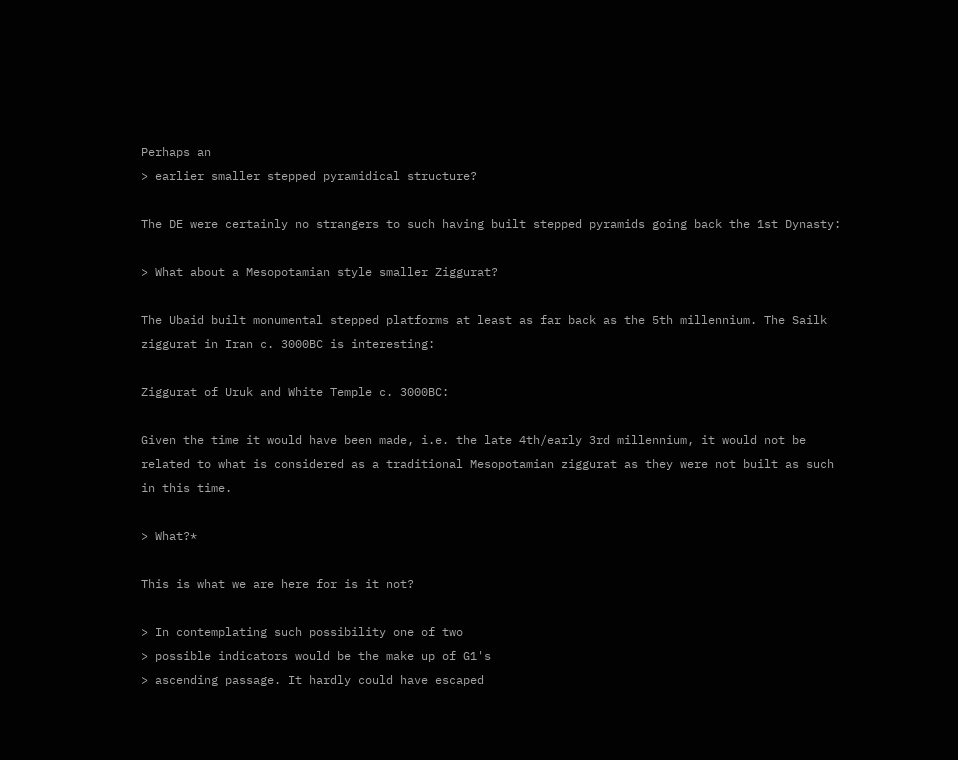Perhaps an
> earlier smaller stepped pyramidical structure?

The DE were certainly no strangers to such having built stepped pyramids going back the 1st Dynasty:

> What about a Mesopotamian style smaller Ziggurat?

The Ubaid built monumental stepped platforms at least as far back as the 5th millennium. The Sailk ziggurat in Iran c. 3000BC is interesting:

Ziggurat of Uruk and White Temple c. 3000BC:

Given the time it would have been made, i.e. the late 4th/early 3rd millennium, it would not be related to what is considered as a traditional Mesopotamian ziggurat as they were not built as such in this time.

> What?*

This is what we are here for is it not?

> In contemplating such possibility one of two
> possible indicators would be the make up of G1's
> ascending passage. It hardly could have escaped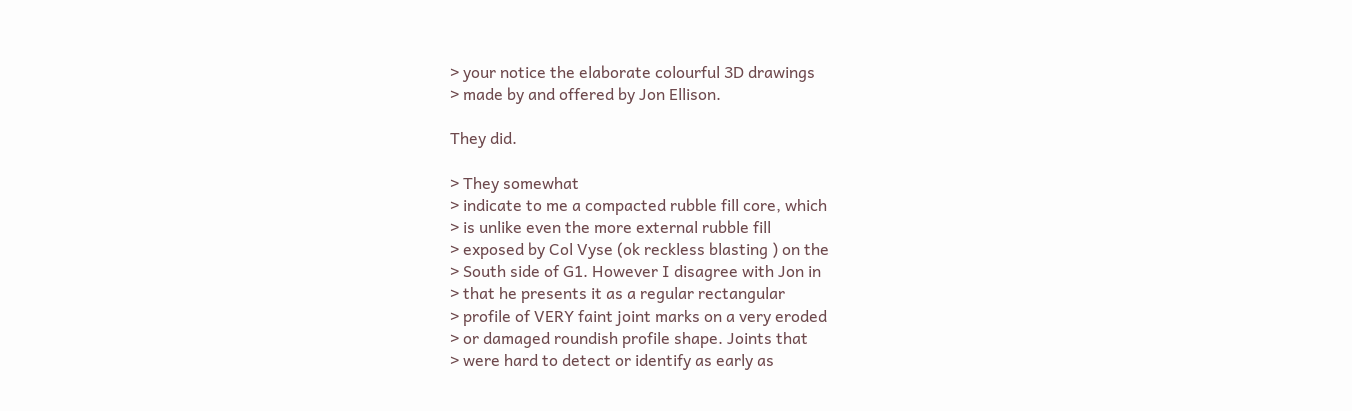> your notice the elaborate colourful 3D drawings
> made by and offered by Jon Ellison.

They did.

> They somewhat
> indicate to me a compacted rubble fill core, which
> is unlike even the more external rubble fill
> exposed by Col Vyse (ok reckless blasting ) on the
> South side of G1. However I disagree with Jon in
> that he presents it as a regular rectangular
> profile of VERY faint joint marks on a very eroded
> or damaged roundish profile shape. Joints that
> were hard to detect or identify as early as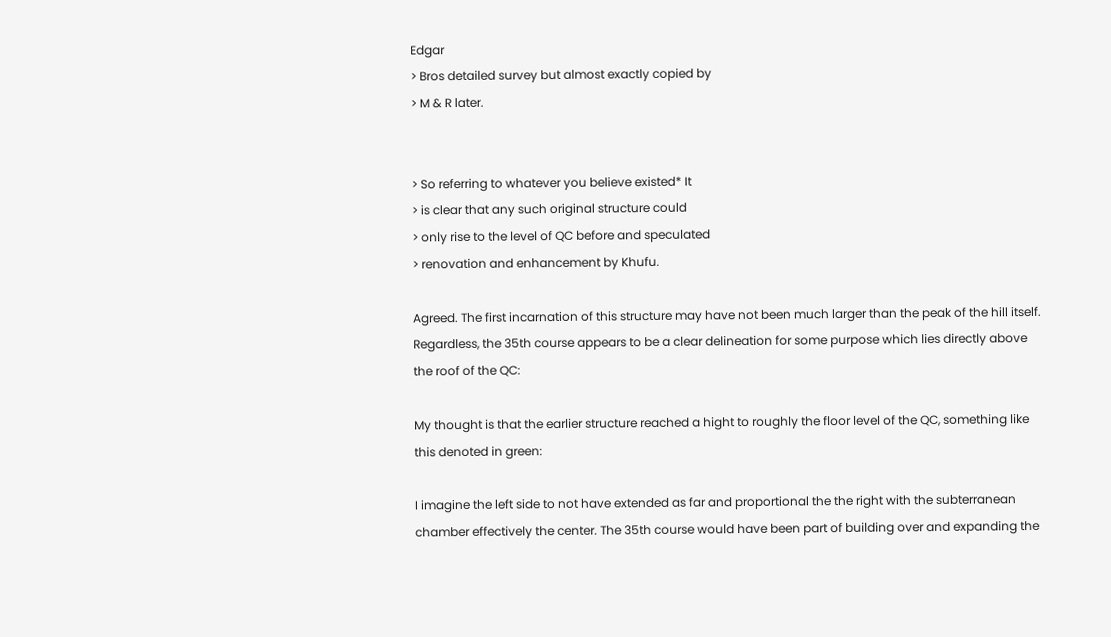Edgar
> Bros detailed survey but almost exactly copied by
> M & R later.


> So referring to whatever you believe existed* It
> is clear that any such original structure could
> only rise to the level of QC before and speculated
> renovation and enhancement by Khufu.

Agreed. The first incarnation of this structure may have not been much larger than the peak of the hill itself. Regardless, the 35th course appears to be a clear delineation for some purpose which lies directly above the roof of the QC:

My thought is that the earlier structure reached a hight to roughly the floor level of the QC, something like this denoted in green:

I imagine the left side to not have extended as far and proportional the the right with the subterranean chamber effectively the center. The 35th course would have been part of building over and expanding the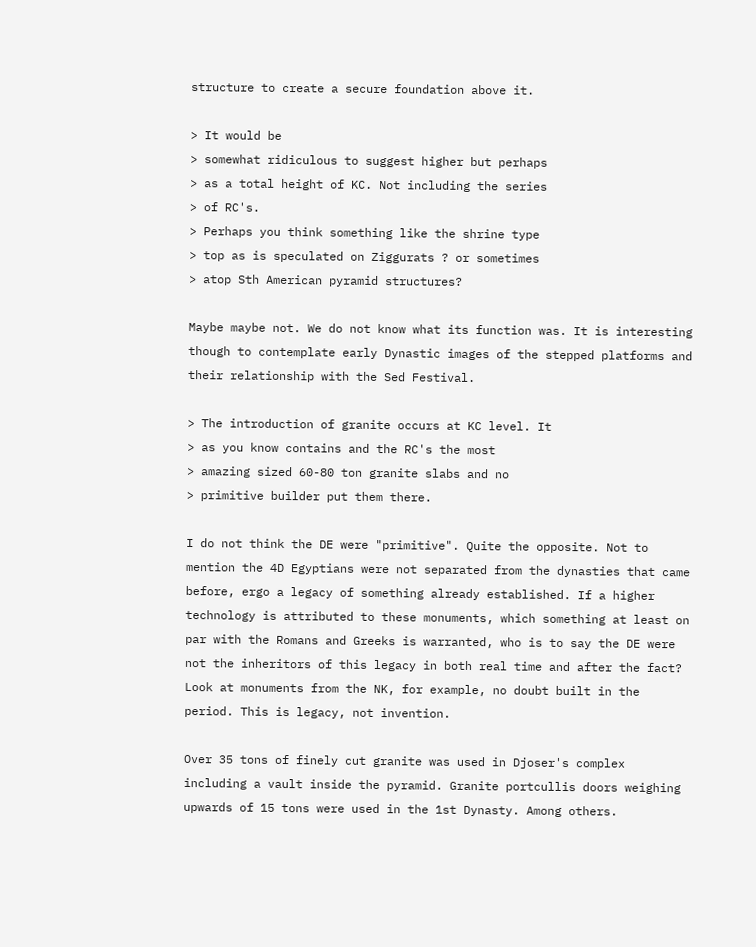structure to create a secure foundation above it.

> It would be
> somewhat ridiculous to suggest higher but perhaps
> as a total height of KC. Not including the series
> of RC's.
> Perhaps you think something like the shrine type
> top as is speculated on Ziggurats ? or sometimes
> atop Sth American pyramid structures?

Maybe maybe not. We do not know what its function was. It is interesting though to contemplate early Dynastic images of the stepped platforms and their relationship with the Sed Festival.

> The introduction of granite occurs at KC level. It
> as you know contains and the RC's the most
> amazing sized 60-80 ton granite slabs and no
> primitive builder put them there.

I do not think the DE were "primitive". Quite the opposite. Not to mention the 4D Egyptians were not separated from the dynasties that came before, ergo a legacy of something already established. If a higher technology is attributed to these monuments, which something at least on par with the Romans and Greeks is warranted, who is to say the DE were not the inheritors of this legacy in both real time and after the fact? Look at monuments from the NK, for example, no doubt built in the period. This is legacy, not invention.

Over 35 tons of finely cut granite was used in Djoser's complex including a vault inside the pyramid. Granite portcullis doors weighing upwards of 15 tons were used in the 1st Dynasty. Among others.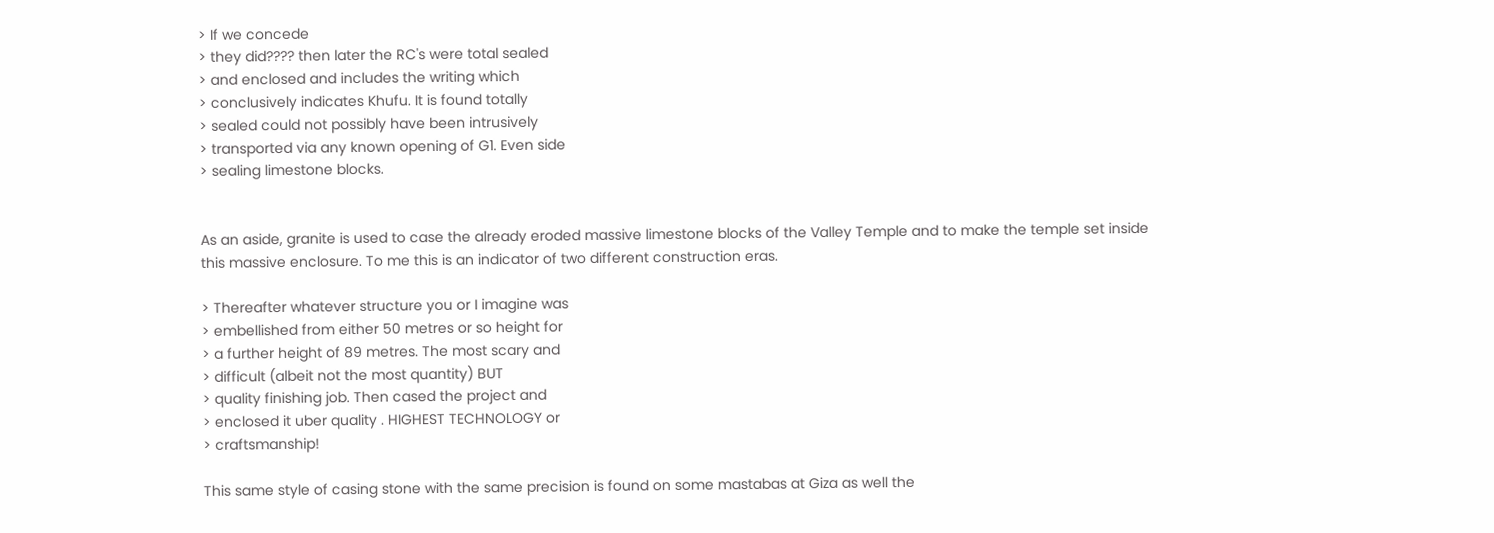> If we concede
> they did???? then later the RC's were total sealed
> and enclosed and includes the writing which
> conclusively indicates Khufu. It is found totally
> sealed could not possibly have been intrusively
> transported via any known opening of G1. Even side
> sealing limestone blocks.


As an aside, granite is used to case the already eroded massive limestone blocks of the Valley Temple and to make the temple set inside this massive enclosure. To me this is an indicator of two different construction eras.

> Thereafter whatever structure you or I imagine was
> embellished from either 50 metres or so height for
> a further height of 89 metres. The most scary and
> difficult (albeit not the most quantity) BUT
> quality finishing job. Then cased the project and
> enclosed it uber quality . HIGHEST TECHNOLOGY or
> craftsmanship!

This same style of casing stone with the same precision is found on some mastabas at Giza as well the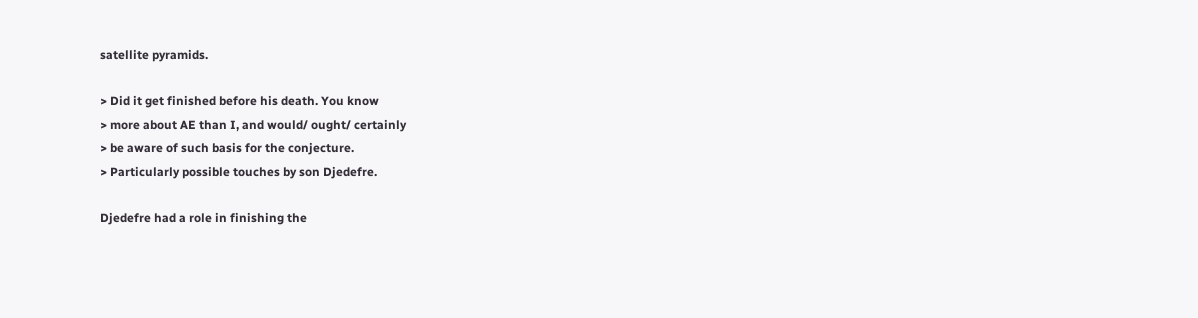satellite pyramids.

> Did it get finished before his death. You know
> more about AE than I, and would/ ought/ certainly
> be aware of such basis for the conjecture.
> Particularly possible touches by son Djedefre.

Djedefre had a role in finishing the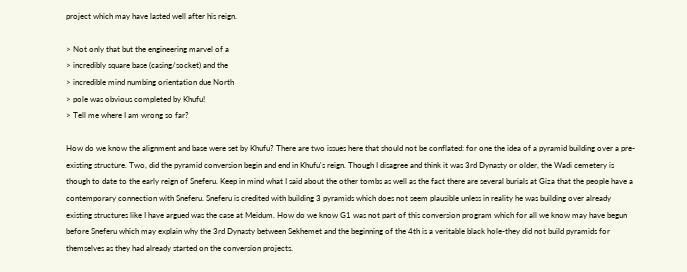project which may have lasted well after his reign.

> Not only that but the engineering marvel of a
> incredibly square base (casing/socket) and the
> incredible mind numbing orientation due North
> pole was obvious completed by Khufu!
> Tell me where I am wrong so far?

How do we know the alignment and base were set by Khufu? There are two issues here that should not be conflated: for one the idea of a pyramid building over a pre-existing structure. Two, did the pyramid conversion begin and end in Khufu's reign. Though I disagree and think it was 3rd Dynasty or older, the Wadi cemetery is though to date to the early reign of Sneferu. Keep in mind what I said about the other tombs as well as the fact there are several burials at Giza that the people have a contemporary connection with Sneferu. Sneferu is credited with building 3 pyramids which does not seem plausible unless in reality he was building over already existing structures like I have argued was the case at Meidum. How do we know G1 was not part of this conversion program which for all we know may have begun before Sneferu which may explain why the 3rd Dynasty between Sekhemet and the beginning of the 4th is a veritable black hole-they did not build pyramids for themselves as they had already started on the conversion projects.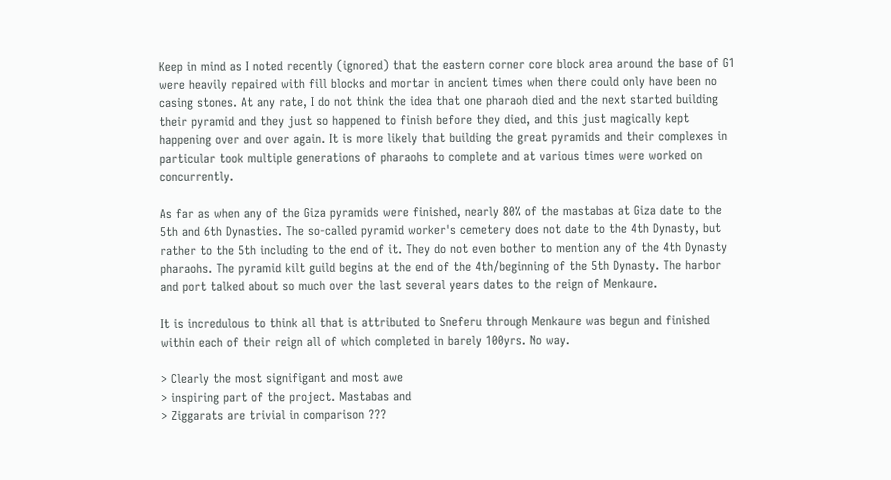Keep in mind as I noted recently (ignored) that the eastern corner core block area around the base of G1 were heavily repaired with fill blocks and mortar in ancient times when there could only have been no casing stones. At any rate, I do not think the idea that one pharaoh died and the next started building their pyramid and they just so happened to finish before they died, and this just magically kept happening over and over again. It is more likely that building the great pyramids and their complexes in particular took multiple generations of pharaohs to complete and at various times were worked on concurrently.

As far as when any of the Giza pyramids were finished, nearly 80% of the mastabas at Giza date to the 5th and 6th Dynasties. The so-called pyramid worker's cemetery does not date to the 4th Dynasty, but rather to the 5th including to the end of it. They do not even bother to mention any of the 4th Dynasty pharaohs. The pyramid kilt guild begins at the end of the 4th/beginning of the 5th Dynasty. The harbor and port talked about so much over the last several years dates to the reign of Menkaure.

It is incredulous to think all that is attributed to Sneferu through Menkaure was begun and finished within each of their reign all of which completed in barely 100yrs. No way.

> Clearly the most signifigant and most awe
> inspiring part of the project. Mastabas and
> Ziggarats are trivial in comparison ???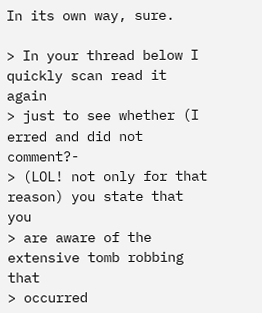In its own way, sure.

> In your thread below I quickly scan read it again
> just to see whether (I erred and did not comment?-
> (LOL! not only for that reason) you state that you
> are aware of the extensive tomb robbing that
> occurred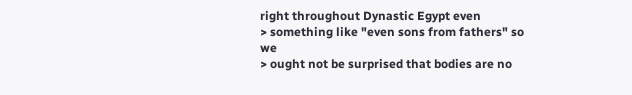right throughout Dynastic Egypt even
> something like "even sons from fathers" so we
> ought not be surprised that bodies are no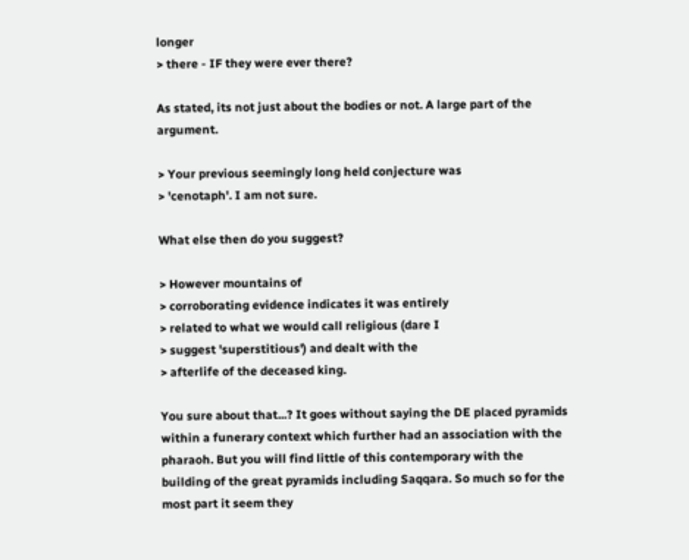longer
> there - IF they were ever there?

As stated, its not just about the bodies or not. A large part of the argument.

> Your previous seemingly long held conjecture was
> 'cenotaph'. I am not sure.

What else then do you suggest?

> However mountains of
> corroborating evidence indicates it was entirely
> related to what we would call religious (dare I
> suggest 'superstitious') and dealt with the
> afterlife of the deceased king.

You sure about that...? It goes without saying the DE placed pyramids within a funerary context which further had an association with the pharaoh. But you will find little of this contemporary with the building of the great pyramids including Saqqara. So much so for the most part it seem they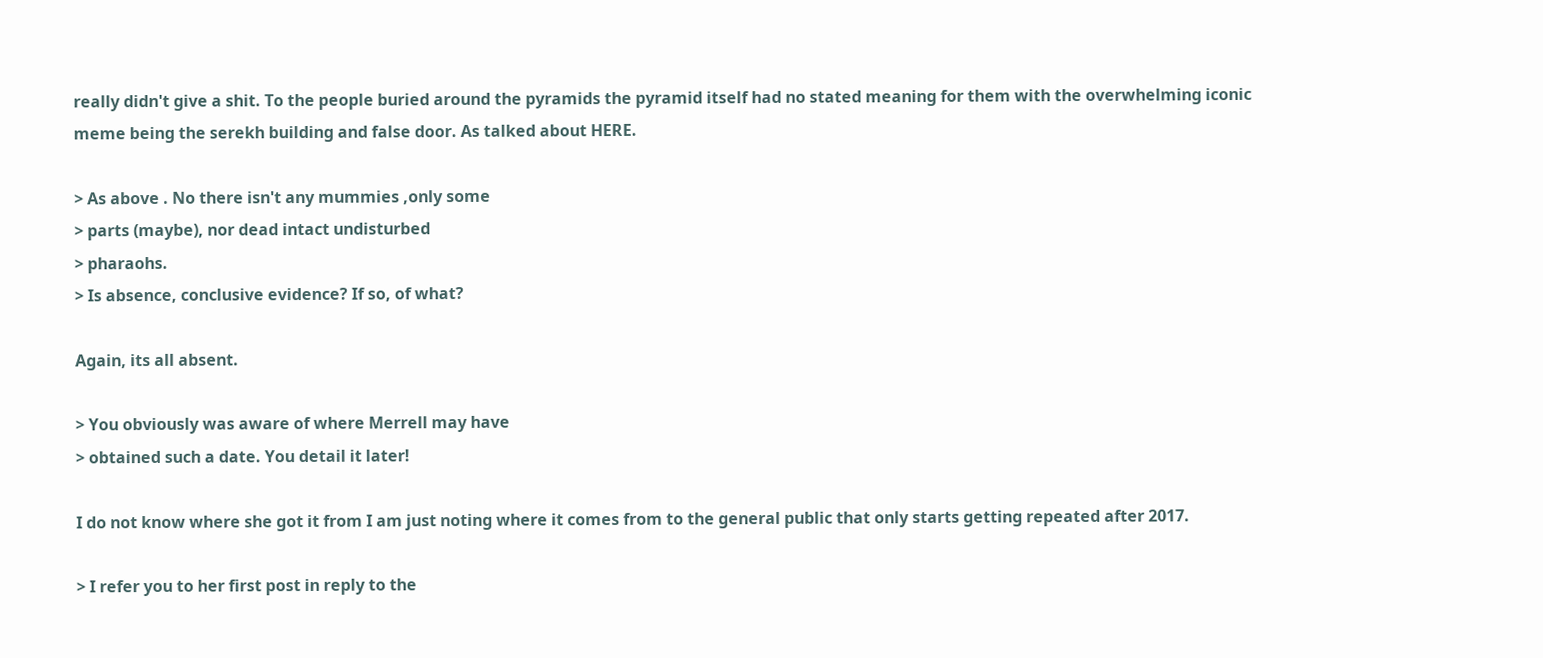really didn't give a shit. To the people buried around the pyramids the pyramid itself had no stated meaning for them with the overwhelming iconic meme being the serekh building and false door. As talked about HERE.

> As above . No there isn't any mummies ,only some
> parts (maybe), nor dead intact undisturbed
> pharaohs.
> Is absence, conclusive evidence? If so, of what?

Again, its all absent.

> You obviously was aware of where Merrell may have
> obtained such a date. You detail it later!

I do not know where she got it from I am just noting where it comes from to the general public that only starts getting repeated after 2017.

> I refer you to her first post in reply to the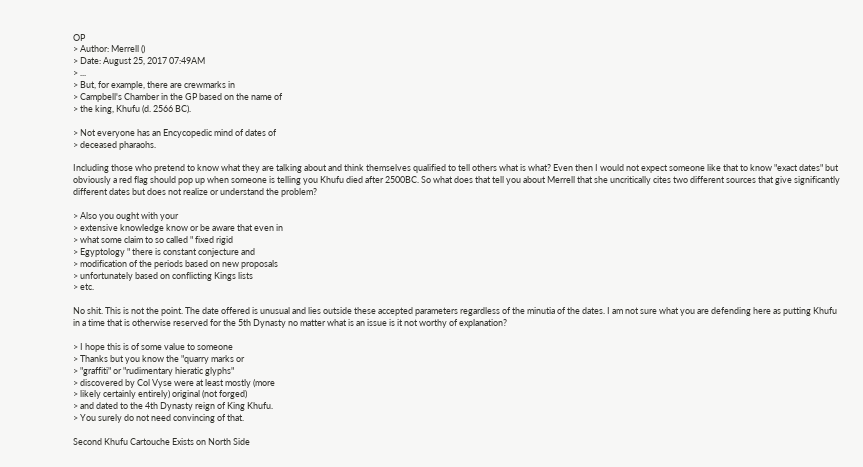OP
> Author: Merrell ()
> Date: August 25, 2017 07:49AM
> ...
> But, for example, there are crewmarks in
> Campbell's Chamber in the GP based on the name of
> the king, Khufu (d. 2566 BC).

> Not everyone has an Encycopedic mind of dates of
> deceased pharaohs.

Including those who pretend to know what they are talking about and think themselves qualified to tell others what is what? Even then I would not expect someone like that to know "exact dates" but obviously a red flag should pop up when someone is telling you Khufu died after 2500BC. So what does that tell you about Merrell that she uncritically cites two different sources that give significantly different dates but does not realize or understand the problem?

> Also you ought with your
> extensive knowledge know or be aware that even in
> what some claim to so called " fixed rigid
> Egyptology " there is constant conjecture and
> modification of the periods based on new proposals
> unfortunately based on conflicting Kings lists
> etc.

No shit. This is not the point. The date offered is unusual and lies outside these accepted parameters regardless of the minutia of the dates. I am not sure what you are defending here as putting Khufu in a time that is otherwise reserved for the 5th Dynasty no matter what is an issue is it not worthy of explanation?

> I hope this is of some value to someone
> Thanks but you know the "quarry marks or
> "graffiti" or "rudimentary hieratic glyphs"
> discovered by Col Vyse were at least mostly (more
> likely certainly entirely) original (not forged)
> and dated to the 4th Dynasty reign of King Khufu.
> You surely do not need convincing of that.

Second Khufu Cartouche Exists on North Side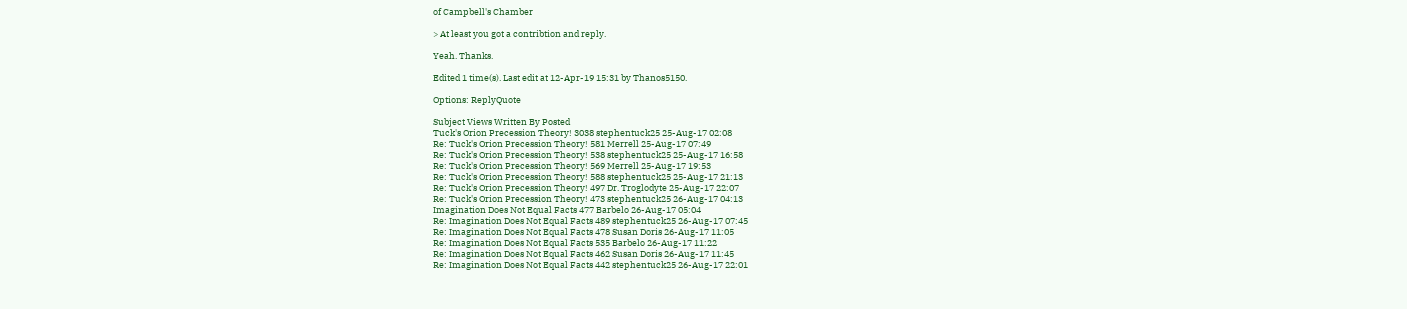of Campbell's Chamber

> At least you got a contribtion and reply.

Yeah. Thanks.

Edited 1 time(s). Last edit at 12-Apr-19 15:31 by Thanos5150.

Options: ReplyQuote

Subject Views Written By Posted
Tuck's Orion Precession Theory! 3038 stephentuck25 25-Aug-17 02:08
Re: Tuck's Orion Precession Theory! 581 Merrell 25-Aug-17 07:49
Re: Tuck's Orion Precession Theory! 538 stephentuck25 25-Aug-17 16:58
Re: Tuck's Orion Precession Theory! 569 Merrell 25-Aug-17 19:53
Re: Tuck's Orion Precession Theory! 588 stephentuck25 25-Aug-17 21:13
Re: Tuck's Orion Precession Theory! 497 Dr. Troglodyte 25-Aug-17 22:07
Re: Tuck's Orion Precession Theory! 473 stephentuck25 26-Aug-17 04:13
Imagination Does Not Equal Facts 477 Barbelo 26-Aug-17 05:04
Re: Imagination Does Not Equal Facts 489 stephentuck25 26-Aug-17 07:45
Re: Imagination Does Not Equal Facts 478 Susan Doris 26-Aug-17 11:05
Re: Imagination Does Not Equal Facts 535 Barbelo 26-Aug-17 11:22
Re: Imagination Does Not Equal Facts 462 Susan Doris 26-Aug-17 11:45
Re: Imagination Does Not Equal Facts 442 stephentuck25 26-Aug-17 22:01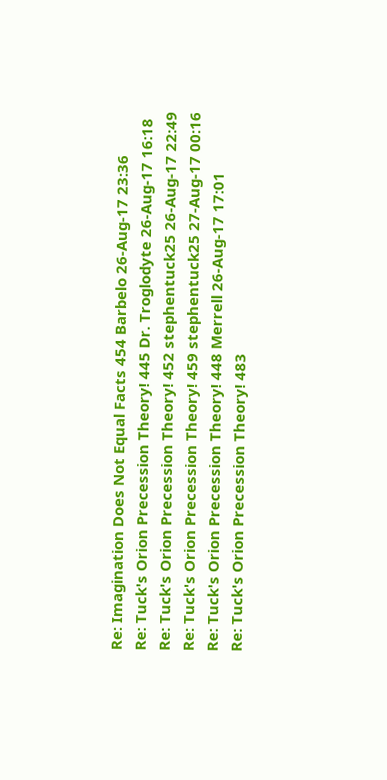Re: Imagination Does Not Equal Facts 454 Barbelo 26-Aug-17 23:36
Re: Tuck's Orion Precession Theory! 445 Dr. Troglodyte 26-Aug-17 16:18
Re: Tuck's Orion Precession Theory! 452 stephentuck25 26-Aug-17 22:49
Re: Tuck's Orion Precession Theory! 459 stephentuck25 27-Aug-17 00:16
Re: Tuck's Orion Precession Theory! 448 Merrell 26-Aug-17 17:01
Re: Tuck's Orion Precession Theory! 483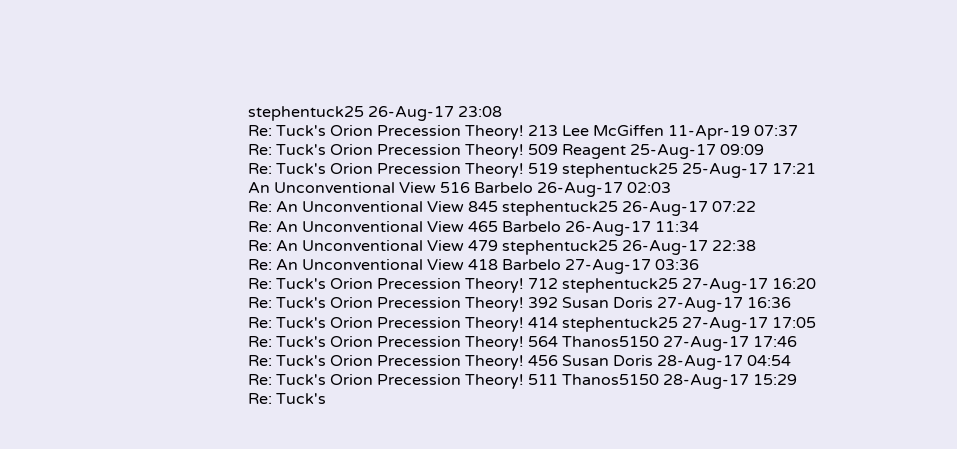stephentuck25 26-Aug-17 23:08
Re: Tuck's Orion Precession Theory! 213 Lee McGiffen 11-Apr-19 07:37
Re: Tuck's Orion Precession Theory! 509 Reagent 25-Aug-17 09:09
Re: Tuck's Orion Precession Theory! 519 stephentuck25 25-Aug-17 17:21
An Unconventional View 516 Barbelo 26-Aug-17 02:03
Re: An Unconventional View 845 stephentuck25 26-Aug-17 07:22
Re: An Unconventional View 465 Barbelo 26-Aug-17 11:34
Re: An Unconventional View 479 stephentuck25 26-Aug-17 22:38
Re: An Unconventional View 418 Barbelo 27-Aug-17 03:36
Re: Tuck's Orion Precession Theory! 712 stephentuck25 27-Aug-17 16:20
Re: Tuck's Orion Precession Theory! 392 Susan Doris 27-Aug-17 16:36
Re: Tuck's Orion Precession Theory! 414 stephentuck25 27-Aug-17 17:05
Re: Tuck's Orion Precession Theory! 564 Thanos5150 27-Aug-17 17:46
Re: Tuck's Orion Precession Theory! 456 Susan Doris 28-Aug-17 04:54
Re: Tuck's Orion Precession Theory! 511 Thanos5150 28-Aug-17 15:29
Re: Tuck's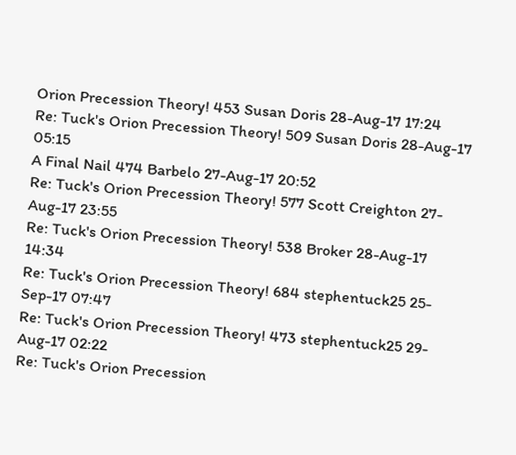Orion Precession Theory! 453 Susan Doris 28-Aug-17 17:24
Re: Tuck's Orion Precession Theory! 509 Susan Doris 28-Aug-17 05:15
A Final Nail 474 Barbelo 27-Aug-17 20:52
Re: Tuck's Orion Precession Theory! 577 Scott Creighton 27-Aug-17 23:55
Re: Tuck's Orion Precession Theory! 538 Broker 28-Aug-17 14:34
Re: Tuck's Orion Precession Theory! 684 stephentuck25 25-Sep-17 07:47
Re: Tuck's Orion Precession Theory! 473 stephentuck25 29-Aug-17 02:22
Re: Tuck's Orion Precession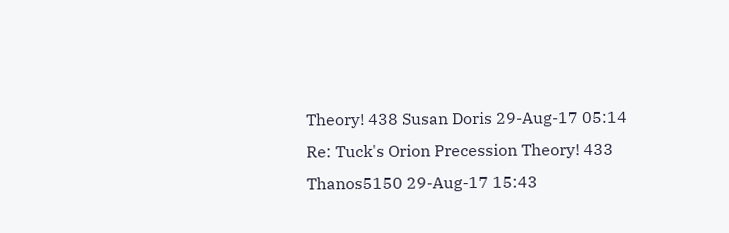Theory! 438 Susan Doris 29-Aug-17 05:14
Re: Tuck's Orion Precession Theory! 433 Thanos5150 29-Aug-17 15:43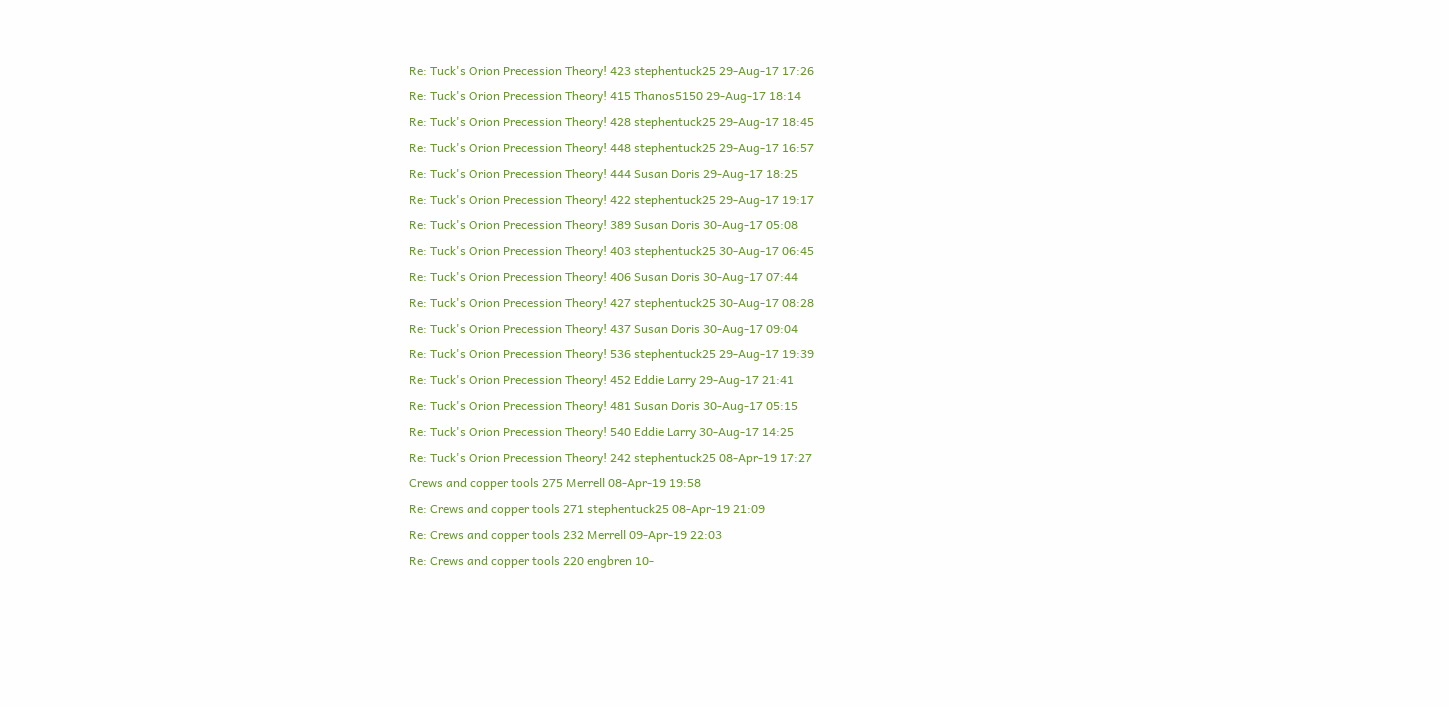Re: Tuck's Orion Precession Theory! 423 stephentuck25 29-Aug-17 17:26
Re: Tuck's Orion Precession Theory! 415 Thanos5150 29-Aug-17 18:14
Re: Tuck's Orion Precession Theory! 428 stephentuck25 29-Aug-17 18:45
Re: Tuck's Orion Precession Theory! 448 stephentuck25 29-Aug-17 16:57
Re: Tuck's Orion Precession Theory! 444 Susan Doris 29-Aug-17 18:25
Re: Tuck's Orion Precession Theory! 422 stephentuck25 29-Aug-17 19:17
Re: Tuck's Orion Precession Theory! 389 Susan Doris 30-Aug-17 05:08
Re: Tuck's Orion Precession Theory! 403 stephentuck25 30-Aug-17 06:45
Re: Tuck's Orion Precession Theory! 406 Susan Doris 30-Aug-17 07:44
Re: Tuck's Orion Precession Theory! 427 stephentuck25 30-Aug-17 08:28
Re: Tuck's Orion Precession Theory! 437 Susan Doris 30-Aug-17 09:04
Re: Tuck's Orion Precession Theory! 536 stephentuck25 29-Aug-17 19:39
Re: Tuck's Orion Precession Theory! 452 Eddie Larry 29-Aug-17 21:41
Re: Tuck's Orion Precession Theory! 481 Susan Doris 30-Aug-17 05:15
Re: Tuck's Orion Precession Theory! 540 Eddie Larry 30-Aug-17 14:25
Re: Tuck's Orion Precession Theory! 242 stephentuck25 08-Apr-19 17:27
Crews and copper tools 275 Merrell 08-Apr-19 19:58
Re: Crews and copper tools 271 stephentuck25 08-Apr-19 21:09
Re: Crews and copper tools 232 Merrell 09-Apr-19 22:03
Re: Crews and copper tools 220 engbren 10-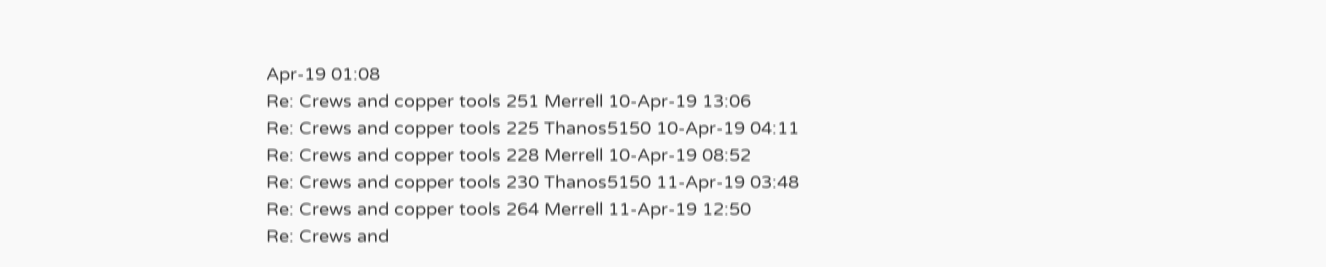Apr-19 01:08
Re: Crews and copper tools 251 Merrell 10-Apr-19 13:06
Re: Crews and copper tools 225 Thanos5150 10-Apr-19 04:11
Re: Crews and copper tools 228 Merrell 10-Apr-19 08:52
Re: Crews and copper tools 230 Thanos5150 11-Apr-19 03:48
Re: Crews and copper tools 264 Merrell 11-Apr-19 12:50
Re: Crews and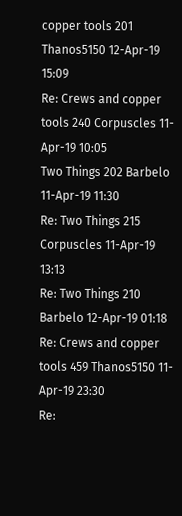copper tools 201 Thanos5150 12-Apr-19 15:09
Re: Crews and copper tools 240 Corpuscles 11-Apr-19 10:05
Two Things 202 Barbelo 11-Apr-19 11:30
Re: Two Things 215 Corpuscles 11-Apr-19 13:13
Re: Two Things 210 Barbelo 12-Apr-19 01:18
Re: Crews and copper tools 459 Thanos5150 11-Apr-19 23:30
Re: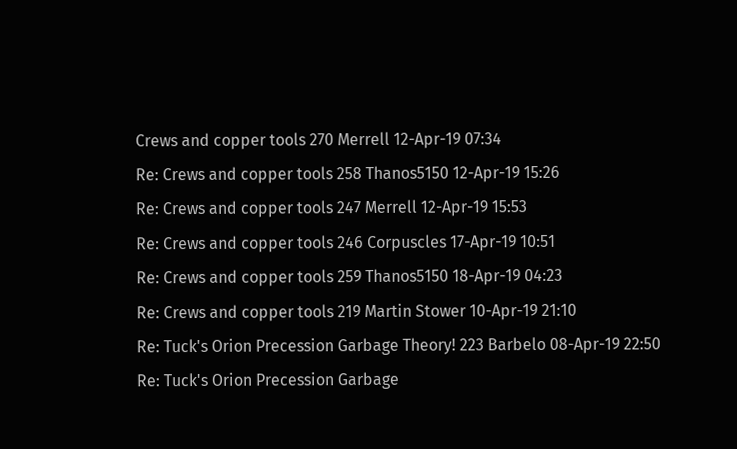Crews and copper tools 270 Merrell 12-Apr-19 07:34
Re: Crews and copper tools 258 Thanos5150 12-Apr-19 15:26
Re: Crews and copper tools 247 Merrell 12-Apr-19 15:53
Re: Crews and copper tools 246 Corpuscles 17-Apr-19 10:51
Re: Crews and copper tools 259 Thanos5150 18-Apr-19 04:23
Re: Crews and copper tools 219 Martin Stower 10-Apr-19 21:10
Re: Tuck's Orion Precession Garbage Theory! 223 Barbelo 08-Apr-19 22:50
Re: Tuck's Orion Precession Garbage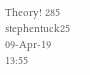Theory! 285 stephentuck25 09-Apr-19 13:55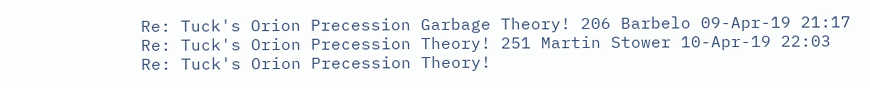Re: Tuck's Orion Precession Garbage Theory! 206 Barbelo 09-Apr-19 21:17
Re: Tuck's Orion Precession Theory! 251 Martin Stower 10-Apr-19 22:03
Re: Tuck's Orion Precession Theory!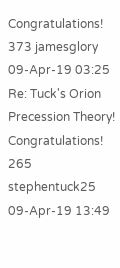Congratulations! 373 jamesglory 09-Apr-19 03:25
Re: Tuck's Orion Precession Theory! Congratulations! 265 stephentuck25 09-Apr-19 13:49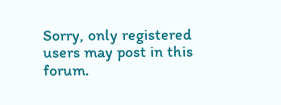Sorry, only registered users may post in this forum.